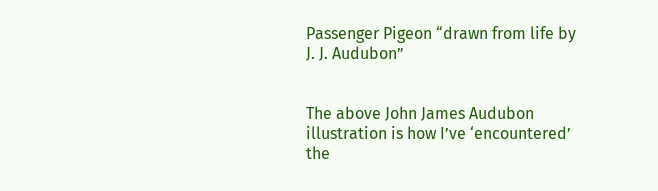Passenger Pigeon “drawn from life by J. J. Audubon”


The above John James Audubon illustration is how I’ve ‘encountered’ the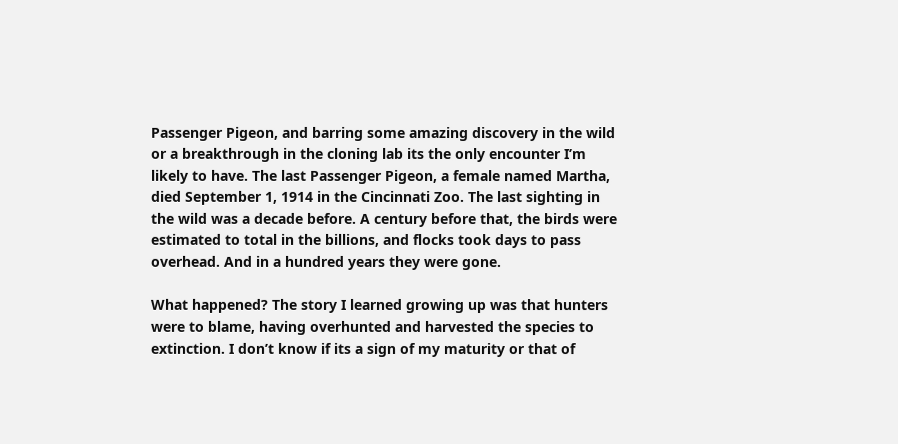Passenger Pigeon, and barring some amazing discovery in the wild or a breakthrough in the cloning lab its the only encounter I’m likely to have. The last Passenger Pigeon, a female named Martha, died September 1, 1914 in the Cincinnati Zoo. The last sighting in the wild was a decade before. A century before that, the birds were estimated to total in the billions, and flocks took days to pass overhead. And in a hundred years they were gone.

What happened? The story I learned growing up was that hunters were to blame, having overhunted and harvested the species to extinction. I don’t know if its a sign of my maturity or that of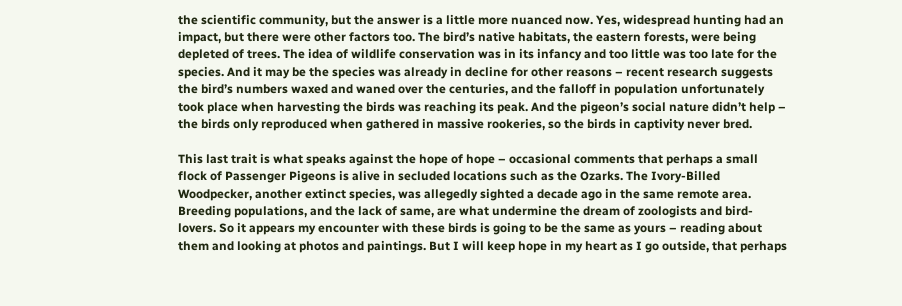the scientific community, but the answer is a little more nuanced now. Yes, widespread hunting had an impact, but there were other factors too. The bird’s native habitats, the eastern forests, were being depleted of trees. The idea of wildlife conservation was in its infancy and too little was too late for the species. And it may be the species was already in decline for other reasons – recent research suggests the bird’s numbers waxed and waned over the centuries, and the falloff in population unfortunately took place when harvesting the birds was reaching its peak. And the pigeon’s social nature didn’t help – the birds only reproduced when gathered in massive rookeries, so the birds in captivity never bred.

This last trait is what speaks against the hope of hope – occasional comments that perhaps a small flock of Passenger Pigeons is alive in secluded locations such as the Ozarks. The Ivory-Billed Woodpecker, another extinct species, was allegedly sighted a decade ago in the same remote area. Breeding populations, and the lack of same, are what undermine the dream of zoologists and bird-lovers. So it appears my encounter with these birds is going to be the same as yours – reading about them and looking at photos and paintings. But I will keep hope in my heart as I go outside, that perhaps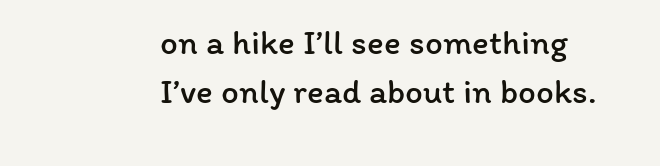on a hike I’ll see something I’ve only read about in books.